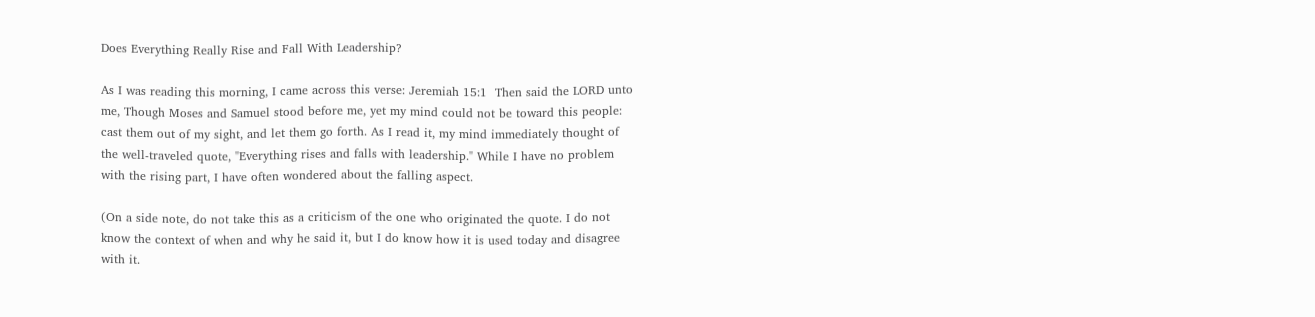Does Everything Really Rise and Fall With Leadership?

As I was reading this morning, I came across this verse: Jeremiah 15:1  Then said the LORD unto me, Though Moses and Samuel stood before me, yet my mind could not be toward this people: cast them out of my sight, and let them go forth. As I read it, my mind immediately thought of the well-traveled quote, "Everything rises and falls with leadership." While I have no problem with the rising part, I have often wondered about the falling aspect.

(On a side note, do not take this as a criticism of the one who originated the quote. I do not know the context of when and why he said it, but I do know how it is used today and disagree with it.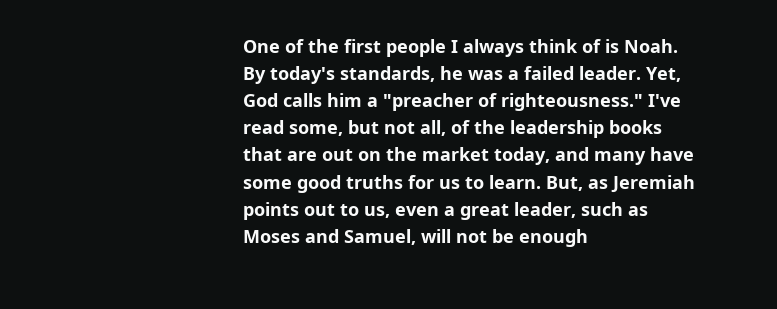One of the first people I always think of is Noah. By today's standards, he was a failed leader. Yet, God calls him a "preacher of righteousness." I've read some, but not all, of the leadership books that are out on the market today, and many have some good truths for us to learn. But, as Jeremiah points out to us, even a great leader, such as Moses and Samuel, will not be enough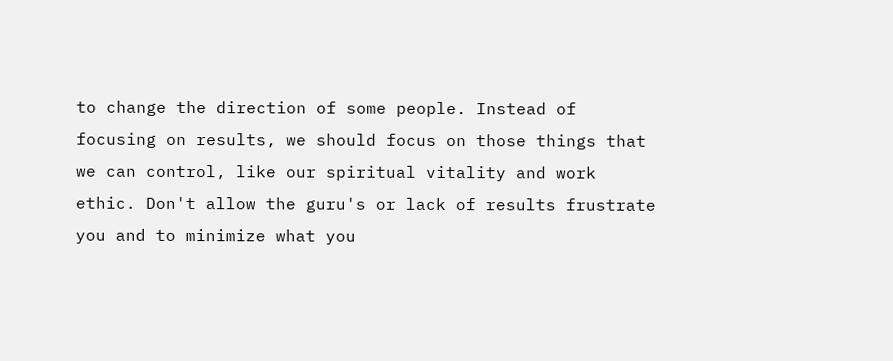to change the direction of some people. Instead of focusing on results, we should focus on those things that we can control, like our spiritual vitality and work ethic. Don't allow the guru's or lack of results frustrate you and to minimize what you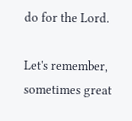do for the Lord.

Let's remember, sometimes great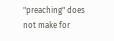"preaching" does not make for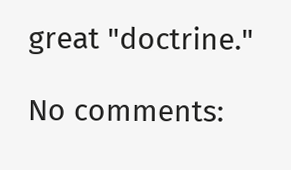great "doctrine."

No comments: